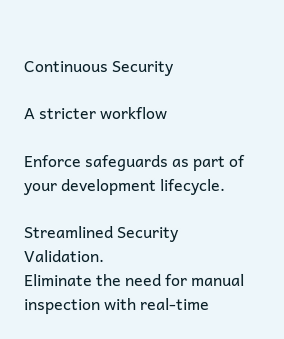Continuous Security

A stricter workflow

Enforce safeguards as part of your development lifecycle.

Streamlined Security Validation.
Eliminate the need for manual inspection with real-time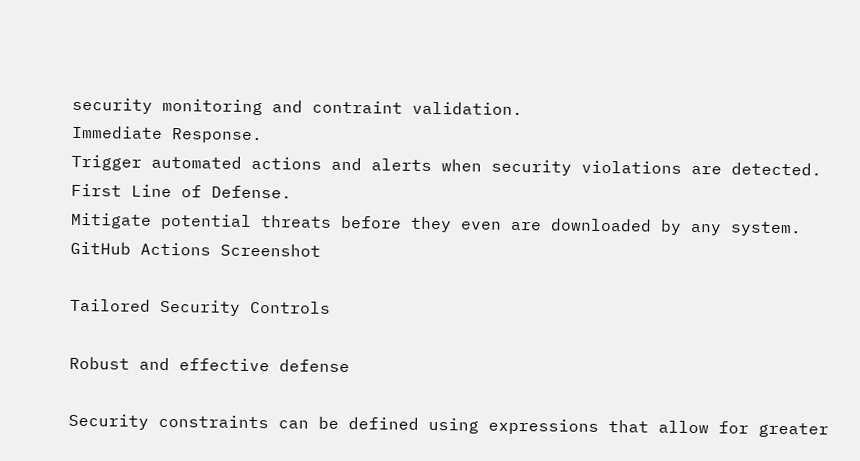security monitoring and contraint validation.
Immediate Response.
Trigger automated actions and alerts when security violations are detected.
First Line of Defense.
Mitigate potential threats before they even are downloaded by any system.
GitHub Actions Screenshot

Tailored Security Controls

Robust and effective defense

Security constraints can be defined using expressions that allow for greater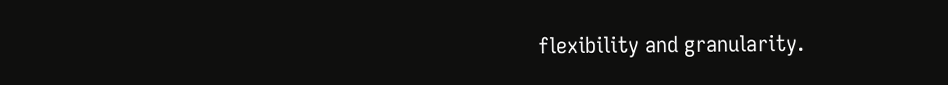flexibility and granularity.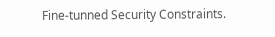Fine-tunned Security Constraints.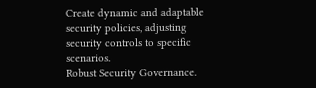Create dynamic and adaptable security policies, adjusting security controls to specific scenarios.
Robust Security Governance.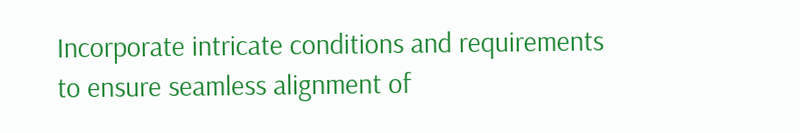Incorporate intricate conditions and requirements to ensure seamless alignment of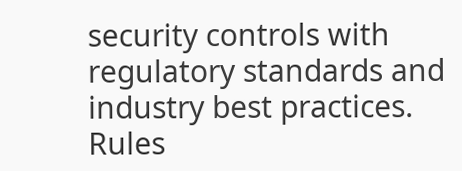security controls with regulatory standards and industry best practices.
Rules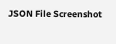JSON File Screenshot